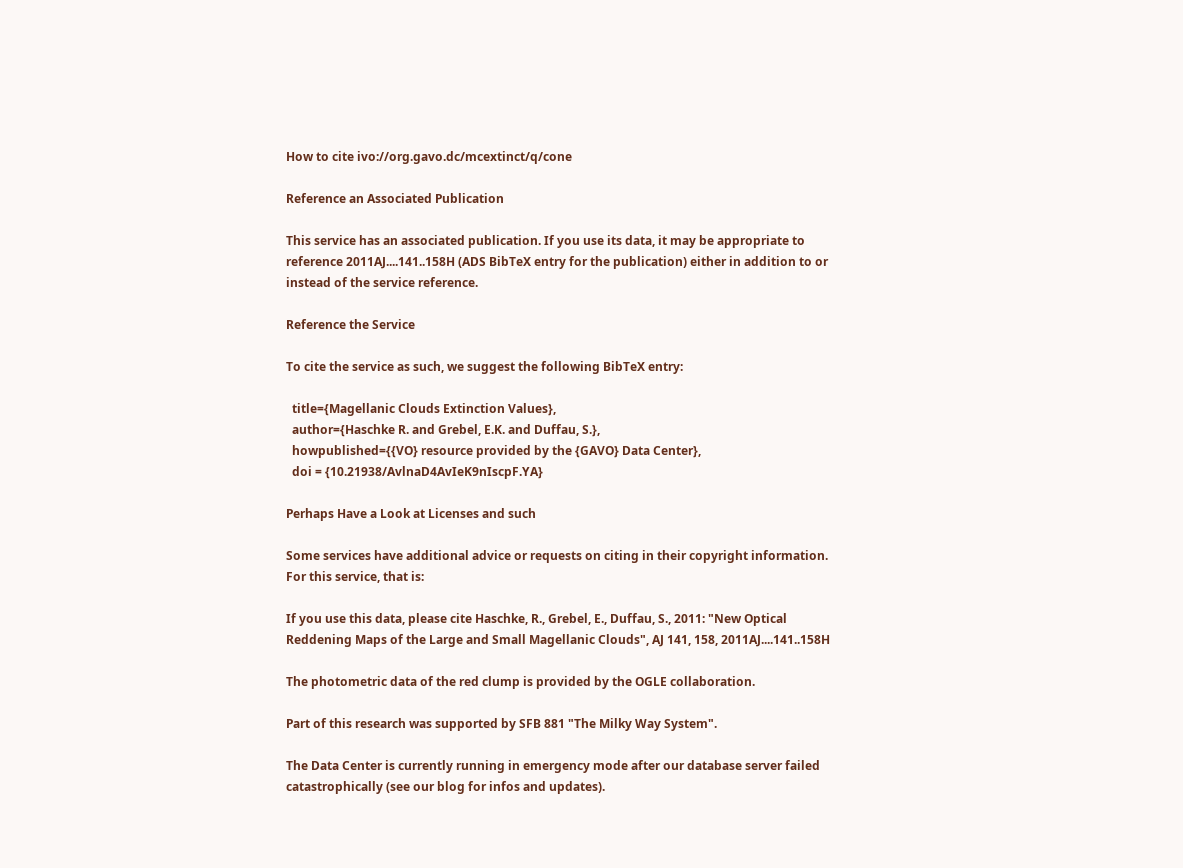How to cite ivo://org.gavo.dc/mcextinct/q/cone

Reference an Associated Publication

This service has an associated publication. If you use its data, it may be appropriate to reference 2011AJ....141..158H (ADS BibTeX entry for the publication) either in addition to or instead of the service reference.

Reference the Service

To cite the service as such, we suggest the following BibTeX entry:

  title={Magellanic Clouds Extinction Values},
  author={Haschke R. and Grebel, E.K. and Duffau, S.},
  howpublished={{VO} resource provided by the {GAVO} Data Center},
  doi = {10.21938/AvlnaD4AvIeK9nIscpF.YA}

Perhaps Have a Look at Licenses and such

Some services have additional advice or requests on citing in their copyright information. For this service, that is:

If you use this data, please cite Haschke, R., Grebel, E., Duffau, S., 2011: "New Optical Reddening Maps of the Large and Small Magellanic Clouds", AJ 141, 158, 2011AJ....141..158H

The photometric data of the red clump is provided by the OGLE collaboration.

Part of this research was supported by SFB 881 "The Milky Way System".

The Data Center is currently running in emergency mode after our database server failed catastrophically (see our blog for infos and updates).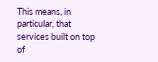This means, in particular, that services built on top of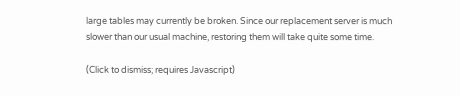large tables may currently be broken. Since our replacement server is much slower than our usual machine, restoring them will take quite some time.

(Click to dismiss; requires Javascript)